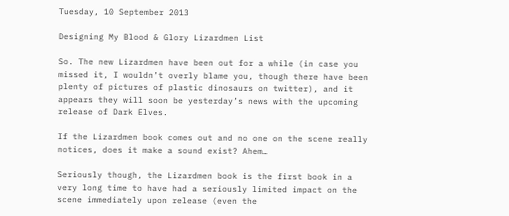Tuesday, 10 September 2013

Designing My Blood & Glory Lizardmen List

So. The new Lizardmen have been out for a while (in case you missed it, I wouldn’t overly blame you, though there have been plenty of pictures of plastic dinosaurs on twitter), and it appears they will soon be yesterday’s news with the upcoming release of Dark Elves.

If the Lizardmen book comes out and no one on the scene really notices, does it make a sound exist? Ahem…

Seriously though, the Lizardmen book is the first book in a very long time to have had a seriously limited impact on the scene immediately upon release (even the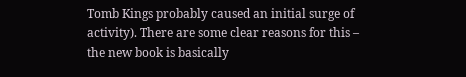Tomb Kings probably caused an initial surge of activity). There are some clear reasons for this – the new book is basically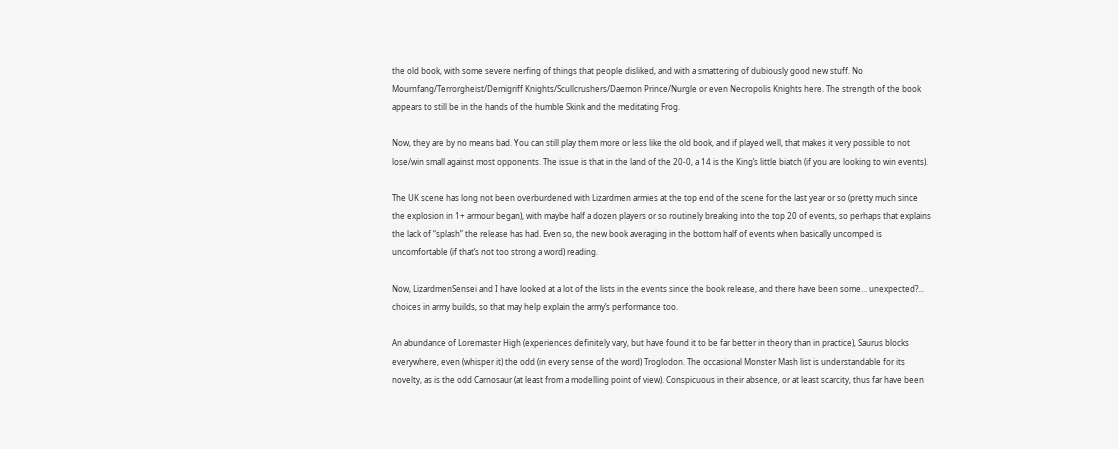the old book, with some severe nerfing of things that people disliked, and with a smattering of dubiously good new stuff. No Mournfang/Terrorgheist/Demigriff Knights/Scullcrushers/Daemon Prince/Nurgle or even Necropolis Knights here. The strength of the book appears to still be in the hands of the humble Skink and the meditating Frog.

Now, they are by no means bad. You can still play them more or less like the old book, and if played well, that makes it very possible to not lose/win small against most opponents. The issue is that in the land of the 20-0, a 14 is the King’s little biatch (if you are looking to win events).

The UK scene has long not been overburdened with Lizardmen armies at the top end of the scene for the last year or so (pretty much since the explosion in 1+ armour began), with maybe half a dozen players or so routinely breaking into the top 20 of events, so perhaps that explains the lack of “splash” the release has had. Even so, the new book averaging in the bottom half of events when basically uncomped is uncomfortable (if that’s not too strong a word) reading.

Now, LizardmenSensei and I have looked at a lot of the lists in the events since the book release, and there have been some… unexpected?... choices in army builds, so that may help explain the army’s performance too.

An abundance of Loremaster High (experiences definitely vary, but have found it to be far better in theory than in practice), Saurus blocks everywhere, even (whisper it) the odd (in every sense of the word) Troglodon. The occasional Monster Mash list is understandable for its novelty, as is the odd Carnosaur (at least from a modelling point of view). Conspicuous in their absence, or at least scarcity, thus far have been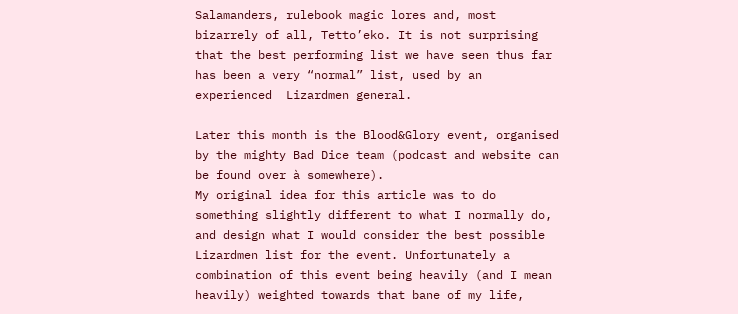Salamanders, rulebook magic lores and, most bizarrely of all, Tetto’eko. It is not surprising that the best performing list we have seen thus far has been a very “normal” list, used by an experienced  Lizardmen general.

Later this month is the Blood&Glory event, organised by the mighty Bad Dice team (podcast and website can be found over à somewhere).
My original idea for this article was to do something slightly different to what I normally do, and design what I would consider the best possible Lizardmen list for the event. Unfortunately a combination of this event being heavily (and I mean heavily) weighted towards that bane of my life,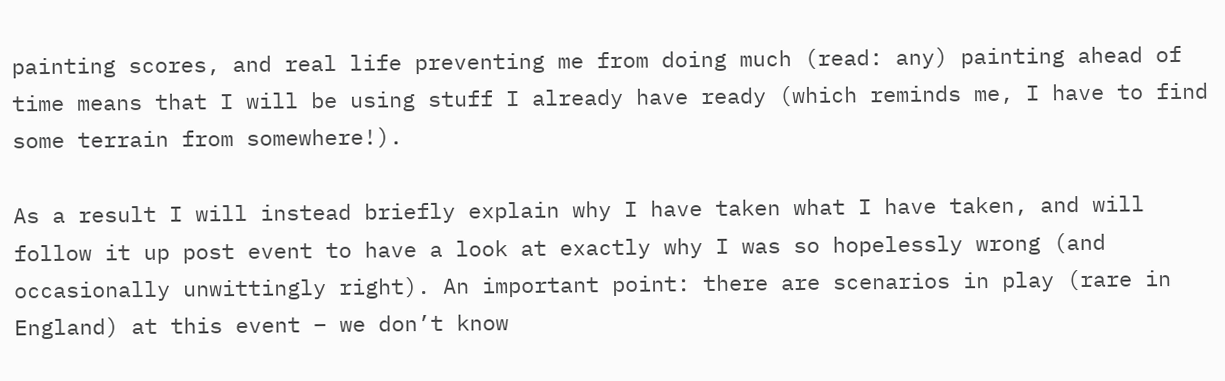painting scores, and real life preventing me from doing much (read: any) painting ahead of time means that I will be using stuff I already have ready (which reminds me, I have to find some terrain from somewhere!).

As a result I will instead briefly explain why I have taken what I have taken, and will follow it up post event to have a look at exactly why I was so hopelessly wrong (and occasionally unwittingly right). An important point: there are scenarios in play (rare in England) at this event – we don’t know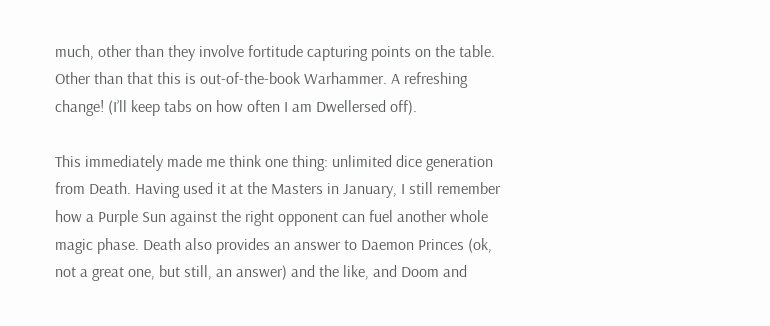much, other than they involve fortitude capturing points on the table. Other than that this is out-of-the-book Warhammer. A refreshing change! (I’ll keep tabs on how often I am Dwellersed off).

This immediately made me think one thing: unlimited dice generation from Death. Having used it at the Masters in January, I still remember how a Purple Sun against the right opponent can fuel another whole magic phase. Death also provides an answer to Daemon Princes (ok, not a great one, but still, an answer) and the like, and Doom and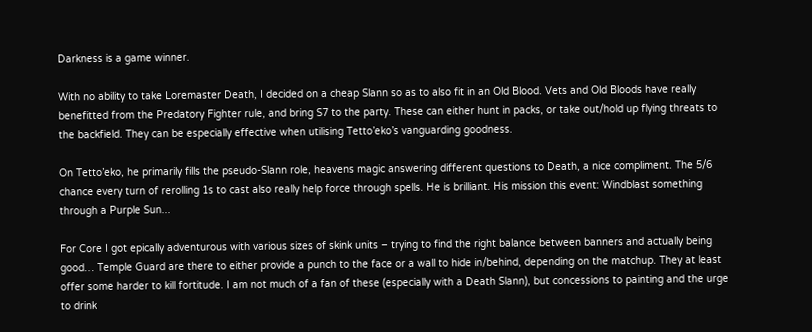Darkness is a game winner.

With no ability to take Loremaster Death, I decided on a cheap Slann so as to also fit in an Old Blood. Vets and Old Bloods have really benefitted from the Predatory Fighter rule, and bring S7 to the party. These can either hunt in packs, or take out/hold up flying threats to the backfield. They can be especially effective when utilising Tetto’eko’s vanguarding goodness.

On Tetto’eko, he primarily fills the pseudo-Slann role, heavens magic answering different questions to Death, a nice compliment. The 5/6 chance every turn of rerolling 1s to cast also really help force through spells. He is brilliant. His mission this event: Windblast something through a Purple Sun...

For Core I got epically adventurous with various sizes of skink units – trying to find the right balance between banners and actually being good… Temple Guard are there to either provide a punch to the face or a wall to hide in/behind, depending on the matchup. They at least offer some harder to kill fortitude. I am not much of a fan of these (especially with a Death Slann), but concessions to painting and the urge to drink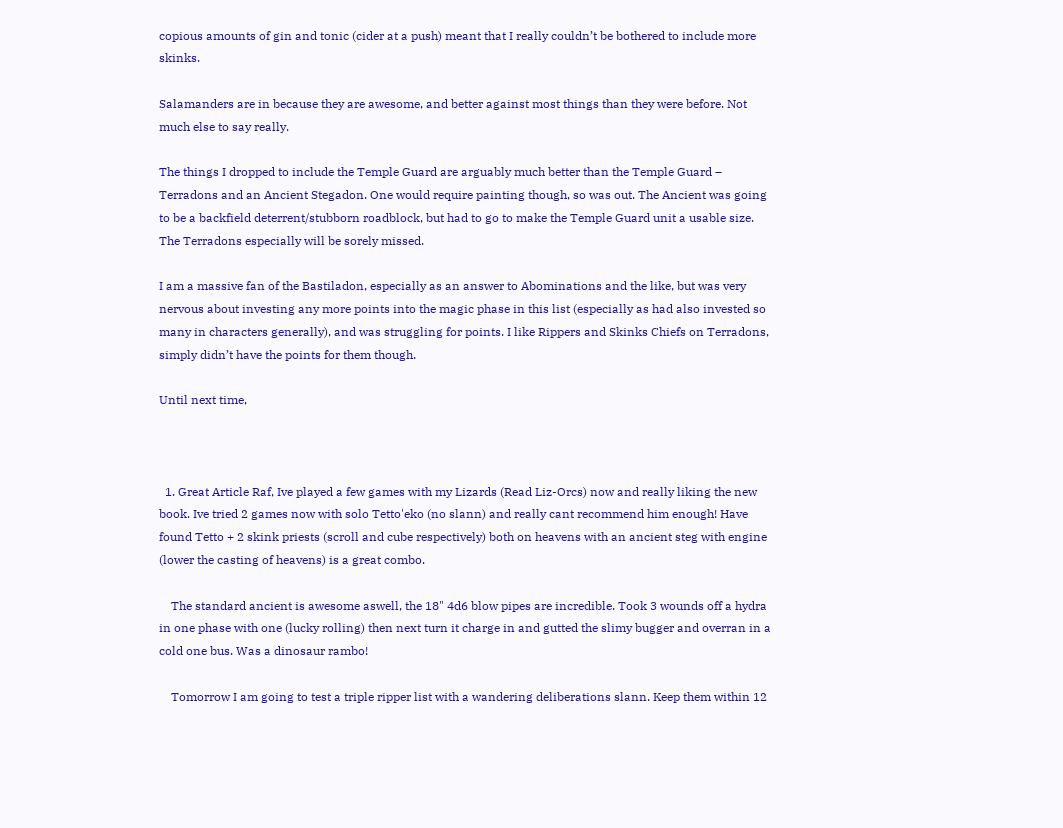copious amounts of gin and tonic (cider at a push) meant that I really couldn’t be bothered to include more skinks.

Salamanders are in because they are awesome, and better against most things than they were before. Not much else to say really.

The things I dropped to include the Temple Guard are arguably much better than the Temple Guard – Terradons and an Ancient Stegadon. One would require painting though, so was out. The Ancient was going to be a backfield deterrent/stubborn roadblock, but had to go to make the Temple Guard unit a usable size. The Terradons especially will be sorely missed.

I am a massive fan of the Bastiladon, especially as an answer to Abominations and the like, but was very nervous about investing any more points into the magic phase in this list (especially as had also invested so many in characters generally), and was struggling for points. I like Rippers and Skinks Chiefs on Terradons, simply didn’t have the points for them though.

Until next time,



  1. Great Article Raf, Ive played a few games with my Lizards (Read Liz-Orcs) now and really liking the new book. Ive tried 2 games now with solo Tetto'eko (no slann) and really cant recommend him enough! Have found Tetto + 2 skink priests (scroll and cube respectively) both on heavens with an ancient steg with engine (lower the casting of heavens) is a great combo.

    The standard ancient is awesome aswell, the 18" 4d6 blow pipes are incredible. Took 3 wounds off a hydra in one phase with one (lucky rolling) then next turn it charge in and gutted the slimy bugger and overran in a cold one bus. Was a dinosaur rambo!

    Tomorrow I am going to test a triple ripper list with a wandering deliberations slann. Keep them within 12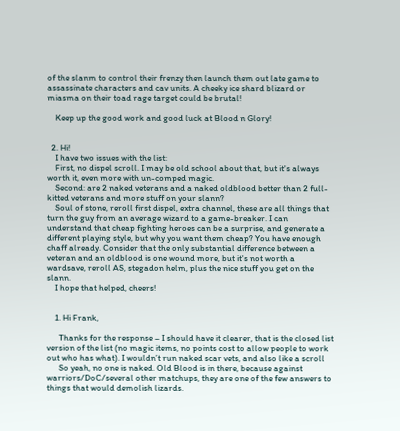of the slanm to control their frenzy then launch them out late game to assassinate characters and cav units. A cheeky ice shard blizard or miasma on their toad rage target could be brutal!

    Keep up the good work and good luck at Blood n Glory!


  2. Hi!
    I have two issues with the list:
    First, no dispel scroll. I may be old school about that, but it's always worth it, even more with un-comped magic.
    Second: are 2 naked veterans and a naked oldblood better than 2 full-kitted veterans and more stuff on your slann?
    Soul of stone, reroll first dispel, extra channel, these are all things that turn the guy from an average wizard to a game-breaker. I can understand that cheap fighting heroes can be a surprise, and generate a different playing style, but why you want them cheap? You have enough chaff already. Consider that the only substantial difference between a veteran and an oldblood is one wound more, but it's not worth a wardsave, reroll AS, stegadon helm, plus the nice stuff you get on the slann.
    I hope that helped, cheers!


    1. Hi Frank,

      Thanks for the response – I should have it clearer, that is the closed list version of the list (no magic items, no points cost to allow people to work out who has what). I wouldn’t run naked scar vets, and also like a scroll
      So yeah, no one is naked. Old Blood is in there, because against warriors/DoC/several other matchups, they are one of the few answers to things that would demolish lizards.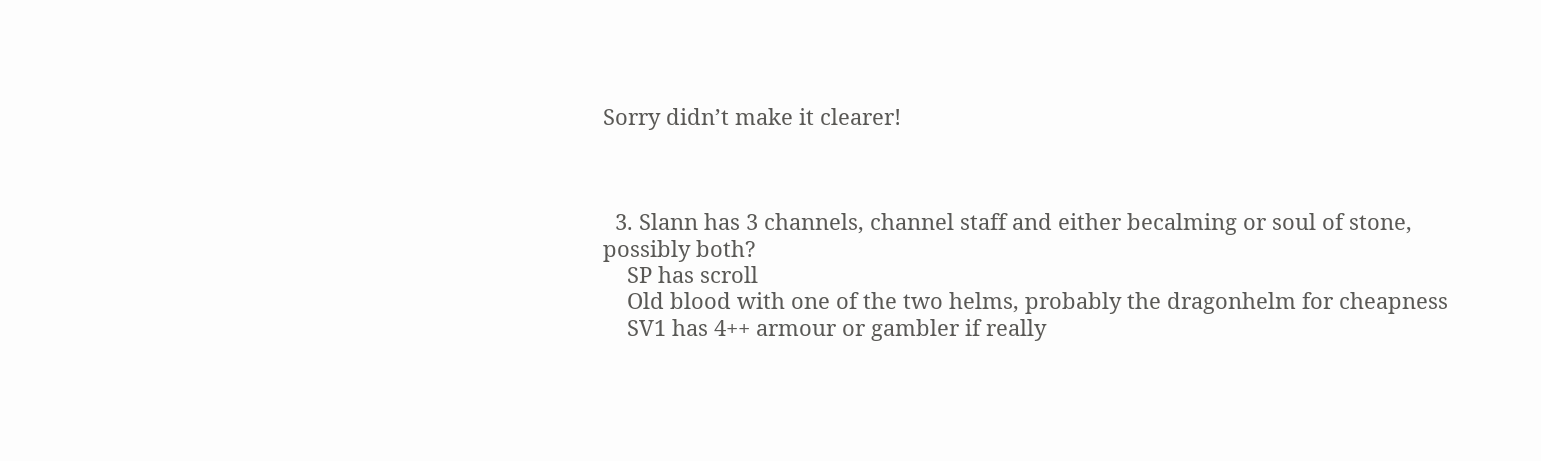Sorry didn’t make it clearer!



  3. Slann has 3 channels, channel staff and either becalming or soul of stone, possibly both?
    SP has scroll
    Old blood with one of the two helms, probably the dragonhelm for cheapness
    SV1 has 4++ armour or gambler if really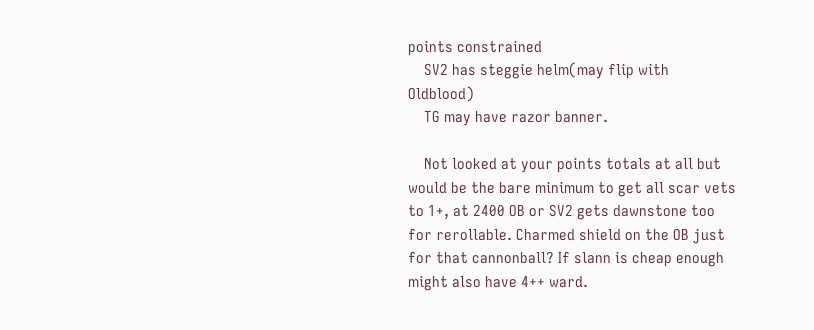points constrained
    SV2 has steggie helm(may flip with Oldblood)
    TG may have razor banner.

    Not looked at your points totals at all but would be the bare minimum to get all scar vets to 1+, at 2400 OB or SV2 gets dawnstone too for rerollable. Charmed shield on the OB just for that cannonball? If slann is cheap enough might also have 4++ ward.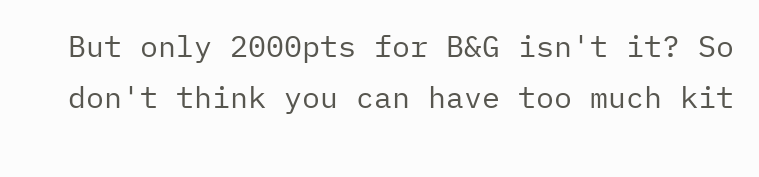But only 2000pts for B&G isn't it? So don't think you can have too much kit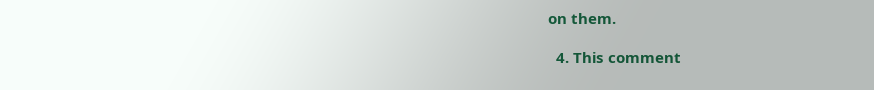on them.

  4. This comment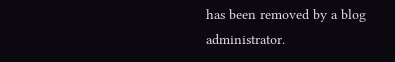has been removed by a blog administrator.